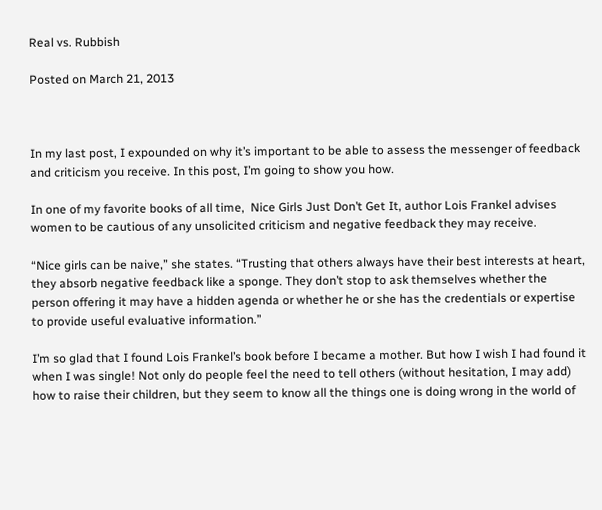Real vs. Rubbish

Posted on March 21, 2013



In my last post, I expounded on why it’s important to be able to assess the messenger of feedback and criticism you receive. In this post, I’m going to show you how.

In one of my favorite books of all time,  Nice Girls Just Don’t Get It, author Lois Frankel advises women to be cautious of any unsolicited criticism and negative feedback they may receive.

“Nice girls can be naive,” she states. “Trusting that others always have their best interests at heart, they absorb negative feedback like a sponge. They don’t stop to ask themselves whether the person offering it may have a hidden agenda or whether he or she has the credentials or expertise to provide useful evaluative information.”

I’m so glad that I found Lois Frankel’s book before I became a mother. But how I wish I had found it when I was single! Not only do people feel the need to tell others (without hesitation, I may add) how to raise their children, but they seem to know all the things one is doing wrong in the world of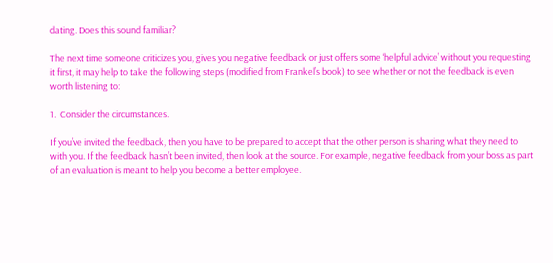dating. Does this sound familiar?

The next time someone criticizes you, gives you negative feedback or just offers some ‘helpful advice’ without you requesting it first, it may help to take the following steps (modified from Frankel’s book) to see whether or not the feedback is even worth listening to:

1.  Consider the circumstances.

If you’ve invited the feedback, then you have to be prepared to accept that the other person is sharing what they need to with you. If the feedback hasn’t been invited, then look at the source. For example, negative feedback from your boss as part of an evaluation is meant to help you become a better employee.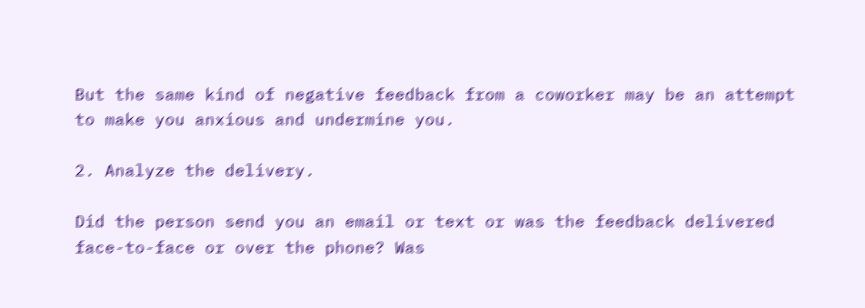But the same kind of negative feedback from a coworker may be an attempt to make you anxious and undermine you.

2. Analyze the delivery.

Did the person send you an email or text or was the feedback delivered face-to-face or over the phone? Was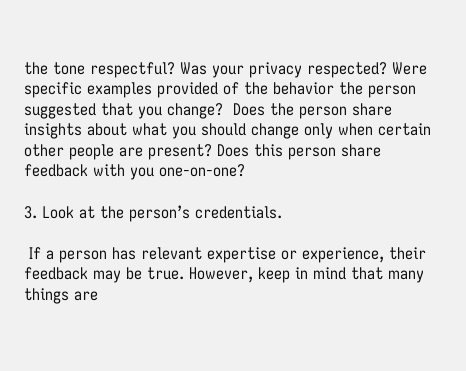the tone respectful? Was your privacy respected? Were specific examples provided of the behavior the person suggested that you change?  Does the person share insights about what you should change only when certain other people are present? Does this person share feedback with you one-on-one?

3. Look at the person’s credentials.

 If a person has relevant expertise or experience, their feedback may be true. However, keep in mind that many things are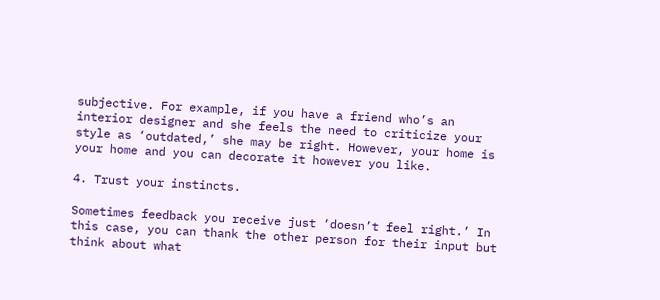subjective. For example, if you have a friend who’s an interior designer and she feels the need to criticize your style as ‘outdated,’ she may be right. However, your home is your home and you can decorate it however you like.

4. Trust your instincts.

Sometimes feedback you receive just ‘doesn’t feel right.’ In this case, you can thank the other person for their input but think about what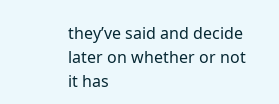they’ve said and decide later on whether or not it has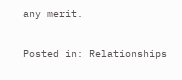any merit.

Posted in: Relationships